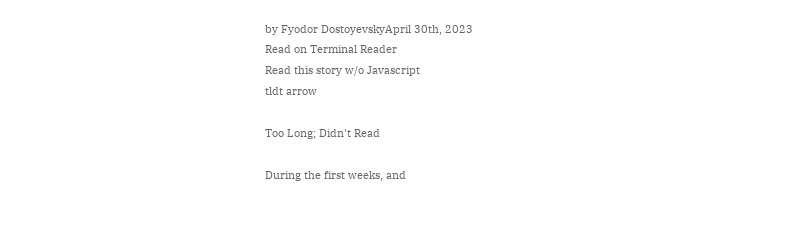by Fyodor DostoyevskyApril 30th, 2023
Read on Terminal Reader
Read this story w/o Javascript
tldt arrow

Too Long; Didn't Read

During the first weeks, and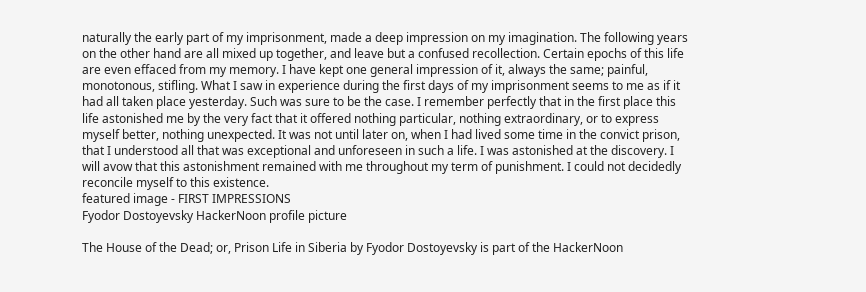naturally the early part of my imprisonment, made a deep impression on my imagination. The following years on the other hand are all mixed up together, and leave but a confused recollection. Certain epochs of this life are even effaced from my memory. I have kept one general impression of it, always the same; painful, monotonous, stifling. What I saw in experience during the first days of my imprisonment seems to me as if it had all taken place yesterday. Such was sure to be the case. I remember perfectly that in the first place this life astonished me by the very fact that it offered nothing particular, nothing extraordinary, or to express myself better, nothing unexpected. It was not until later on, when I had lived some time in the convict prison, that I understood all that was exceptional and unforeseen in such a life. I was astonished at the discovery. I will avow that this astonishment remained with me throughout my term of punishment. I could not decidedly reconcile myself to this existence.
featured image - FIRST IMPRESSIONS
Fyodor Dostoyevsky HackerNoon profile picture

The House of the Dead; or, Prison Life in Siberia by Fyodor Dostoyevsky is part of the HackerNoon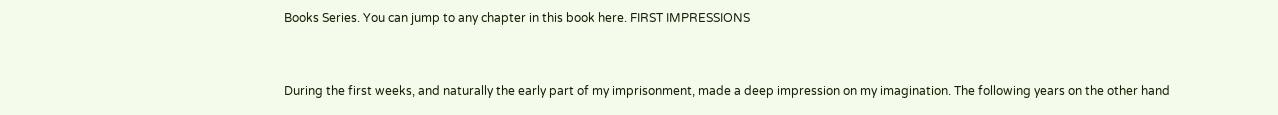Books Series. You can jump to any chapter in this book here. FIRST IMPRESSIONS


During the first weeks, and naturally the early part of my imprisonment, made a deep impression on my imagination. The following years on the other hand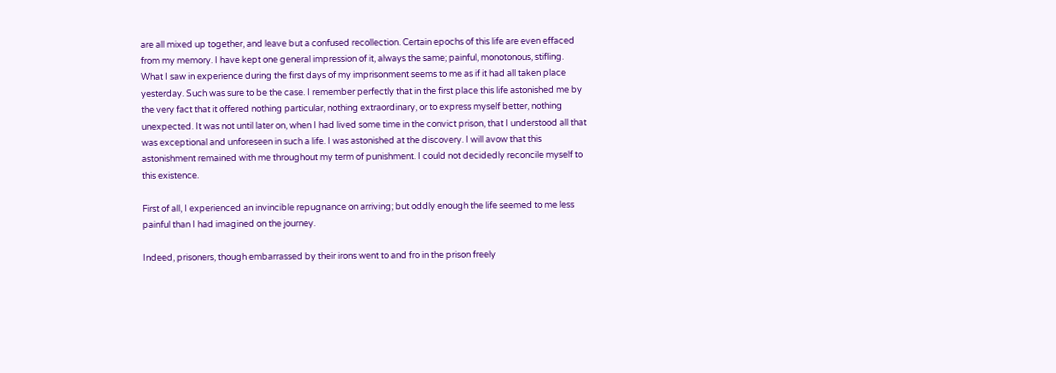are all mixed up together, and leave but a confused recollection. Certain epochs of this life are even effaced from my memory. I have kept one general impression of it, always the same; painful, monotonous, stifling. What I saw in experience during the first days of my imprisonment seems to me as if it had all taken place yesterday. Such was sure to be the case. I remember perfectly that in the first place this life astonished me by the very fact that it offered nothing particular, nothing extraordinary, or to express myself better, nothing unexpected. It was not until later on, when I had lived some time in the convict prison, that I understood all that was exceptional and unforeseen in such a life. I was astonished at the discovery. I will avow that this astonishment remained with me throughout my term of punishment. I could not decidedly reconcile myself to this existence.

First of all, I experienced an invincible repugnance on arriving; but oddly enough the life seemed to me less painful than I had imagined on the journey.

Indeed, prisoners, though embarrassed by their irons went to and fro in the prison freely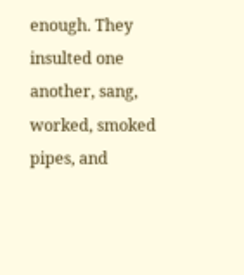enough. They insulted one another, sang, worked, smoked pipes, and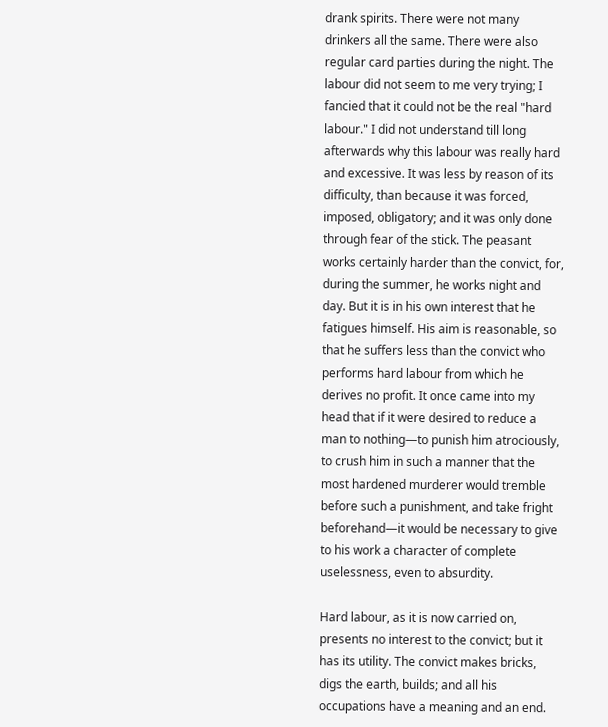drank spirits. There were not many drinkers all the same. There were also regular card parties during the night. The labour did not seem to me very trying; I fancied that it could not be the real "hard labour." I did not understand till long afterwards why this labour was really hard and excessive. It was less by reason of its difficulty, than because it was forced, imposed, obligatory; and it was only done through fear of the stick. The peasant works certainly harder than the convict, for, during the summer, he works night and day. But it is in his own interest that he fatigues himself. His aim is reasonable, so that he suffers less than the convict who performs hard labour from which he derives no profit. It once came into my head that if it were desired to reduce a man to nothing—to punish him atrociously, to crush him in such a manner that the most hardened murderer would tremble before such a punishment, and take fright beforehand—it would be necessary to give to his work a character of complete uselessness, even to absurdity.

Hard labour, as it is now carried on, presents no interest to the convict; but it has its utility. The convict makes bricks, digs the earth, builds; and all his occupations have a meaning and an end.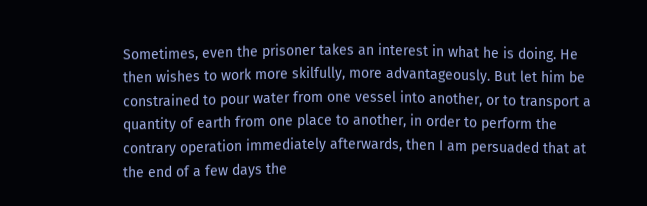Sometimes, even the prisoner takes an interest in what he is doing. He then wishes to work more skilfully, more advantageously. But let him be constrained to pour water from one vessel into another, or to transport a quantity of earth from one place to another, in order to perform the contrary operation immediately afterwards, then I am persuaded that at the end of a few days the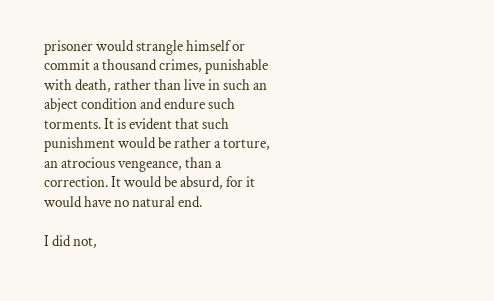prisoner would strangle himself or commit a thousand crimes, punishable with death, rather than live in such an abject condition and endure such torments. It is evident that such punishment would be rather a torture, an atrocious vengeance, than a correction. It would be absurd, for it would have no natural end.

I did not,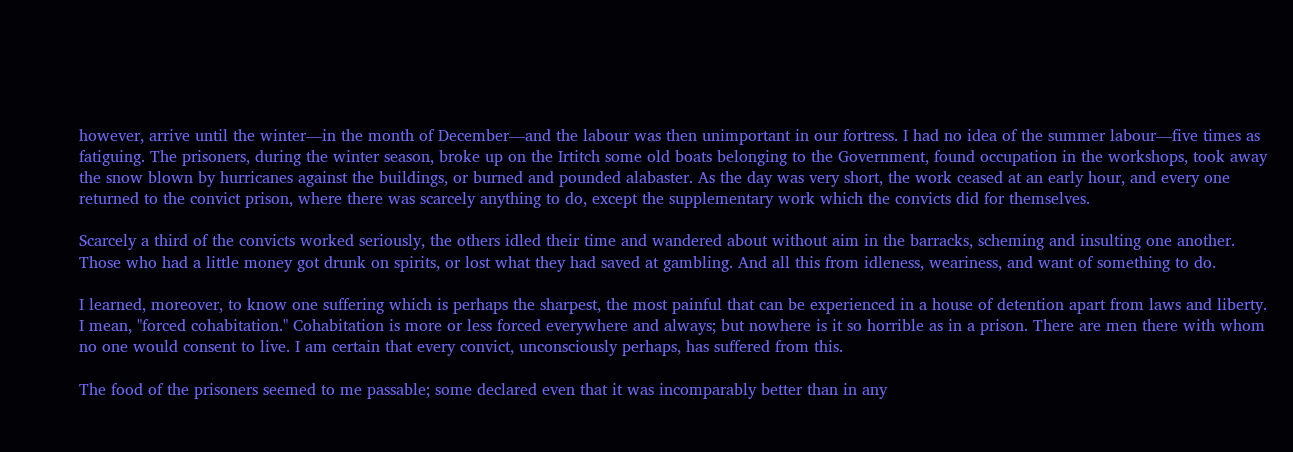however, arrive until the winter—in the month of December—and the labour was then unimportant in our fortress. I had no idea of the summer labour—five times as fatiguing. The prisoners, during the winter season, broke up on the Irtitch some old boats belonging to the Government, found occupation in the workshops, took away the snow blown by hurricanes against the buildings, or burned and pounded alabaster. As the day was very short, the work ceased at an early hour, and every one returned to the convict prison, where there was scarcely anything to do, except the supplementary work which the convicts did for themselves.

Scarcely a third of the convicts worked seriously, the others idled their time and wandered about without aim in the barracks, scheming and insulting one another. Those who had a little money got drunk on spirits, or lost what they had saved at gambling. And all this from idleness, weariness, and want of something to do.

I learned, moreover, to know one suffering which is perhaps the sharpest, the most painful that can be experienced in a house of detention apart from laws and liberty. I mean, "forced cohabitation." Cohabitation is more or less forced everywhere and always; but nowhere is it so horrible as in a prison. There are men there with whom no one would consent to live. I am certain that every convict, unconsciously perhaps, has suffered from this.

The food of the prisoners seemed to me passable; some declared even that it was incomparably better than in any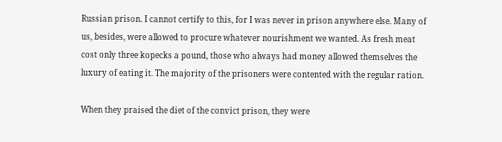Russian prison. I cannot certify to this, for I was never in prison anywhere else. Many of us, besides, were allowed to procure whatever nourishment we wanted. As fresh meat cost only three kopecks a pound, those who always had money allowed themselves the luxury of eating it. The majority of the prisoners were contented with the regular ration.

When they praised the diet of the convict prison, they were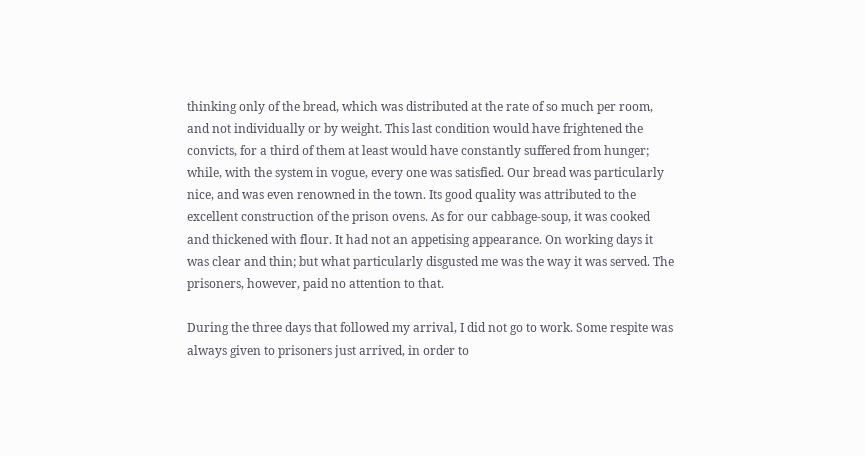thinking only of the bread, which was distributed at the rate of so much per room, and not individually or by weight. This last condition would have frightened the convicts, for a third of them at least would have constantly suffered from hunger; while, with the system in vogue, every one was satisfied. Our bread was particularly nice, and was even renowned in the town. Its good quality was attributed to the excellent construction of the prison ovens. As for our cabbage-soup, it was cooked and thickened with flour. It had not an appetising appearance. On working days it was clear and thin; but what particularly disgusted me was the way it was served. The prisoners, however, paid no attention to that.

During the three days that followed my arrival, I did not go to work. Some respite was always given to prisoners just arrived, in order to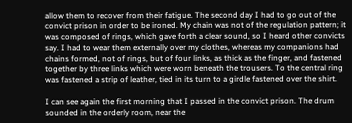allow them to recover from their fatigue. The second day I had to go out of the convict prison in order to be ironed. My chain was not of the regulation pattern; it was composed of rings, which gave forth a clear sound, so I heard other convicts say. I had to wear them externally over my clothes, whereas my companions had chains formed, not of rings, but of four links, as thick as the finger, and fastened together by three links which were worn beneath the trousers. To the central ring was fastened a strip of leather, tied in its turn to a girdle fastened over the shirt.

I can see again the first morning that I passed in the convict prison. The drum sounded in the orderly room, near the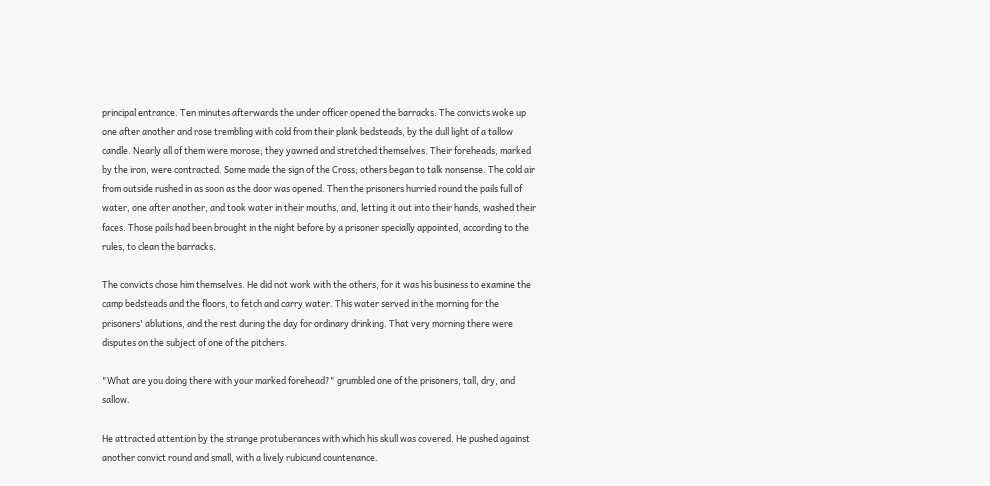principal entrance. Ten minutes afterwards the under officer opened the barracks. The convicts woke up one after another and rose trembling with cold from their plank bedsteads, by the dull light of a tallow candle. Nearly all of them were morose; they yawned and stretched themselves. Their foreheads, marked by the iron, were contracted. Some made the sign of the Cross; others began to talk nonsense. The cold air from outside rushed in as soon as the door was opened. Then the prisoners hurried round the pails full of water, one after another, and took water in their mouths, and, letting it out into their hands, washed their faces. Those pails had been brought in the night before by a prisoner specially appointed, according to the rules, to clean the barracks.

The convicts chose him themselves. He did not work with the others, for it was his business to examine the camp bedsteads and the floors, to fetch and carry water. This water served in the morning for the prisoners' ablutions, and the rest during the day for ordinary drinking. That very morning there were disputes on the subject of one of the pitchers.

"What are you doing there with your marked forehead?" grumbled one of the prisoners, tall, dry, and sallow.

He attracted attention by the strange protuberances with which his skull was covered. He pushed against another convict round and small, with a lively rubicund countenance.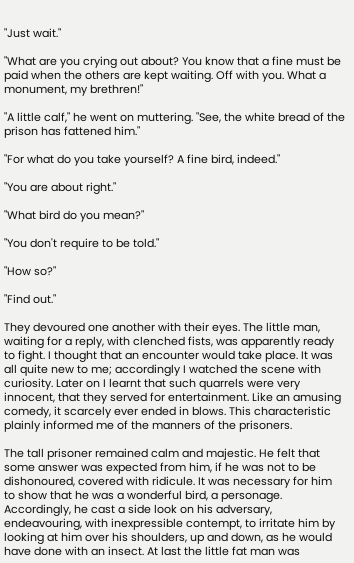"Just wait."

"What are you crying out about? You know that a fine must be paid when the others are kept waiting. Off with you. What a monument, my brethren!"

"A little calf," he went on muttering. "See, the white bread of the prison has fattened him."

"For what do you take yourself? A fine bird, indeed."

"You are about right."

"What bird do you mean?"

"You don't require to be told."

"How so?"

"Find out."

They devoured one another with their eyes. The little man, waiting for a reply, with clenched fists, was apparently ready to fight. I thought that an encounter would take place. It was all quite new to me; accordingly I watched the scene with curiosity. Later on I learnt that such quarrels were very innocent, that they served for entertainment. Like an amusing comedy, it scarcely ever ended in blows. This characteristic plainly informed me of the manners of the prisoners.

The tall prisoner remained calm and majestic. He felt that some answer was expected from him, if he was not to be dishonoured, covered with ridicule. It was necessary for him to show that he was a wonderful bird, a personage. Accordingly, he cast a side look on his adversary, endeavouring, with inexpressible contempt, to irritate him by looking at him over his shoulders, up and down, as he would have done with an insect. At last the little fat man was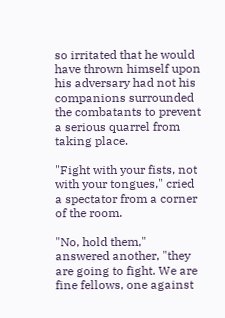so irritated that he would have thrown himself upon his adversary had not his companions surrounded the combatants to prevent a serious quarrel from taking place.

"Fight with your fists, not with your tongues," cried a spectator from a corner of the room.

"No, hold them," answered another, "they are going to fight. We are fine fellows, one against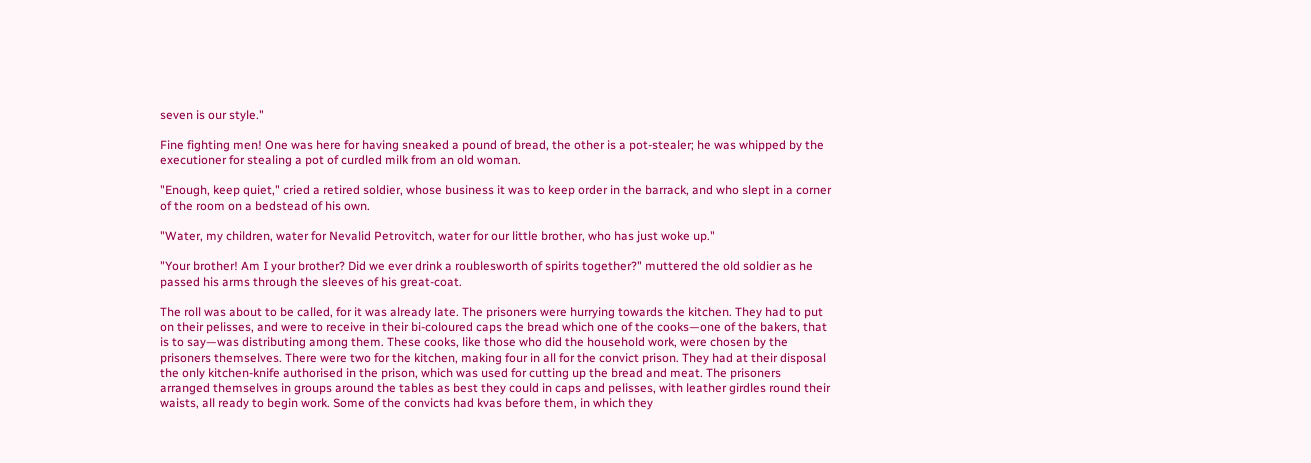seven is our style."

Fine fighting men! One was here for having sneaked a pound of bread, the other is a pot-stealer; he was whipped by the executioner for stealing a pot of curdled milk from an old woman.

"Enough, keep quiet," cried a retired soldier, whose business it was to keep order in the barrack, and who slept in a corner of the room on a bedstead of his own.

"Water, my children, water for Nevalid Petrovitch, water for our little brother, who has just woke up."

"Your brother! Am I your brother? Did we ever drink a roublesworth of spirits together?" muttered the old soldier as he passed his arms through the sleeves of his great-coat.

The roll was about to be called, for it was already late. The prisoners were hurrying towards the kitchen. They had to put on their pelisses, and were to receive in their bi-coloured caps the bread which one of the cooks—one of the bakers, that is to say—was distributing among them. These cooks, like those who did the household work, were chosen by the prisoners themselves. There were two for the kitchen, making four in all for the convict prison. They had at their disposal the only kitchen-knife authorised in the prison, which was used for cutting up the bread and meat. The prisoners arranged themselves in groups around the tables as best they could in caps and pelisses, with leather girdles round their waists, all ready to begin work. Some of the convicts had kvas before them, in which they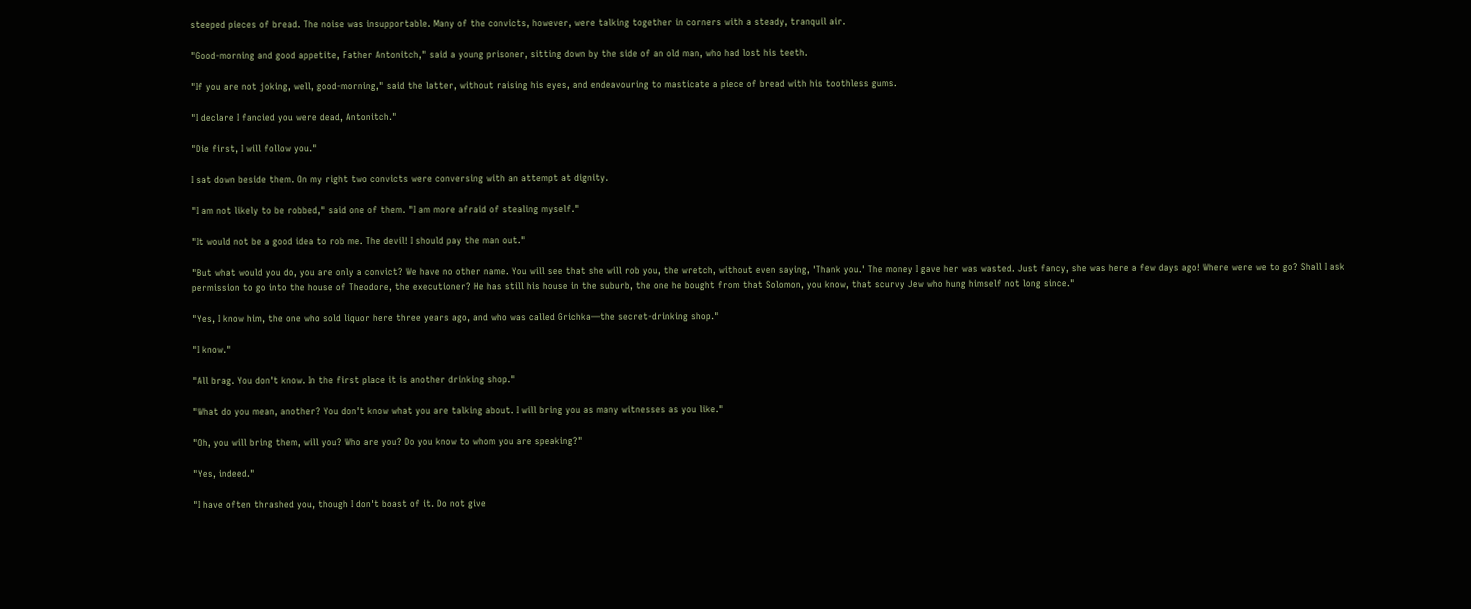steeped pieces of bread. The noise was insupportable. Many of the convicts, however, were talking together in corners with a steady, tranquil air.

"Good-morning and good appetite, Father Antonitch," said a young prisoner, sitting down by the side of an old man, who had lost his teeth.

"If you are not joking, well, good-morning," said the latter, without raising his eyes, and endeavouring to masticate a piece of bread with his toothless gums.

"I declare I fancied you were dead, Antonitch."

"Die first, I will follow you."

I sat down beside them. On my right two convicts were conversing with an attempt at dignity.

"I am not likely to be robbed," said one of them. "I am more afraid of stealing myself."

"It would not be a good idea to rob me. The devil! I should pay the man out."

"But what would you do, you are only a convict? We have no other name. You will see that she will rob you, the wretch, without even saying, 'Thank you.' The money I gave her was wasted. Just fancy, she was here a few days ago! Where were we to go? Shall I ask permission to go into the house of Theodore, the executioner? He has still his house in the suburb, the one he bought from that Solomon, you know, that scurvy Jew who hung himself not long since."

"Yes, I know him, the one who sold liquor here three years ago, and who was called Grichka—the secret-drinking shop."

"I know."

"All brag. You don't know. In the first place it is another drinking shop."

"What do you mean, another? You don't know what you are talking about. I will bring you as many witnesses as you like."

"Oh, you will bring them, will you? Who are you? Do you know to whom you are speaking?"

"Yes, indeed."

"I have often thrashed you, though I don't boast of it. Do not give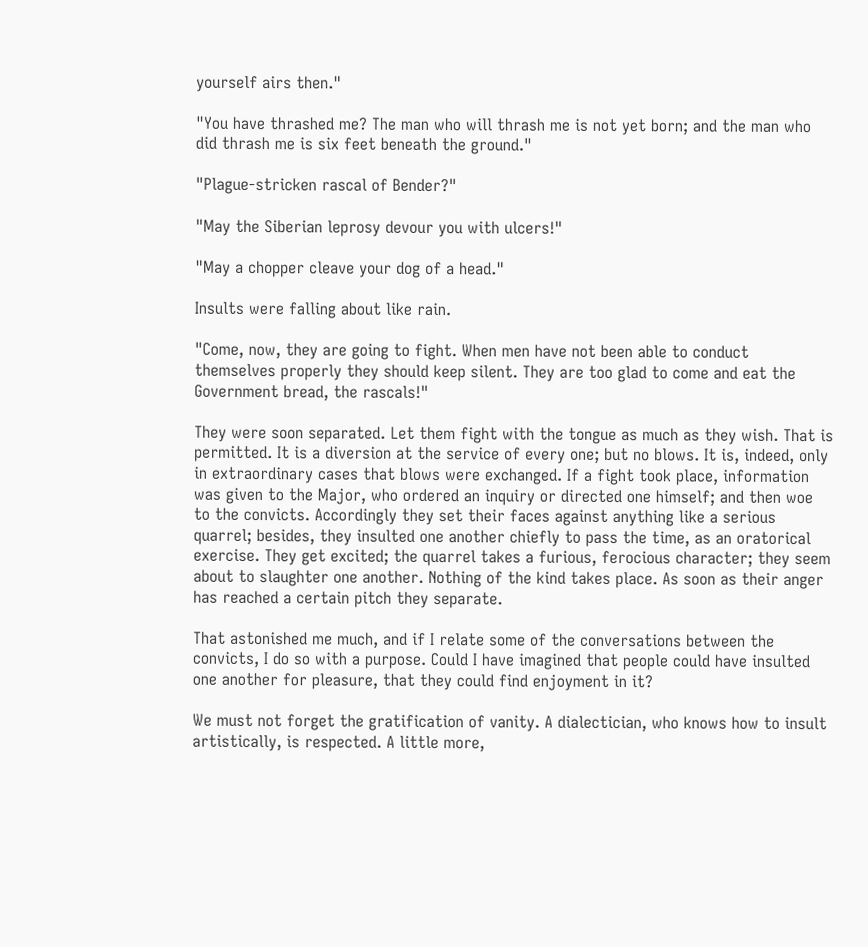yourself airs then."

"You have thrashed me? The man who will thrash me is not yet born; and the man who did thrash me is six feet beneath the ground."

"Plague-stricken rascal of Bender?"

"May the Siberian leprosy devour you with ulcers!"

"May a chopper cleave your dog of a head."

Insults were falling about like rain.

"Come, now, they are going to fight. When men have not been able to conduct themselves properly they should keep silent. They are too glad to come and eat the Government bread, the rascals!"

They were soon separated. Let them fight with the tongue as much as they wish. That is permitted. It is a diversion at the service of every one; but no blows. It is, indeed, only in extraordinary cases that blows were exchanged. If a fight took place, information was given to the Major, who ordered an inquiry or directed one himself; and then woe to the convicts. Accordingly they set their faces against anything like a serious quarrel; besides, they insulted one another chiefly to pass the time, as an oratorical exercise. They get excited; the quarrel takes a furious, ferocious character; they seem about to slaughter one another. Nothing of the kind takes place. As soon as their anger has reached a certain pitch they separate.

That astonished me much, and if I relate some of the conversations between the convicts, I do so with a purpose. Could I have imagined that people could have insulted one another for pleasure, that they could find enjoyment in it?

We must not forget the gratification of vanity. A dialectician, who knows how to insult artistically, is respected. A little more,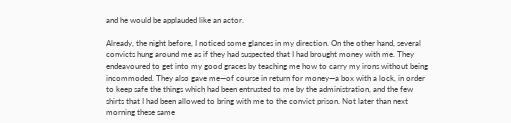and he would be applauded like an actor.

Already, the night before, I noticed some glances in my direction. On the other hand, several convicts hung around me as if they had suspected that I had brought money with me. They endeavoured to get into my good graces by teaching me how to carry my irons without being incommoded. They also gave me—of course in return for money—a box with a lock, in order to keep safe the things which had been entrusted to me by the administration, and the few shirts that I had been allowed to bring with me to the convict prison. Not later than next morning these same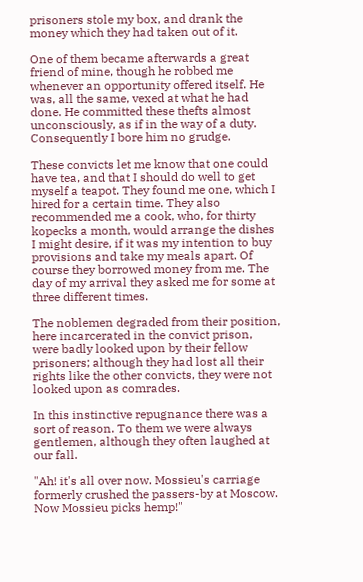prisoners stole my box, and drank the money which they had taken out of it.

One of them became afterwards a great friend of mine, though he robbed me whenever an opportunity offered itself. He was, all the same, vexed at what he had done. He committed these thefts almost unconsciously, as if in the way of a duty. Consequently I bore him no grudge.

These convicts let me know that one could have tea, and that I should do well to get myself a teapot. They found me one, which I hired for a certain time. They also recommended me a cook, who, for thirty kopecks a month, would arrange the dishes I might desire, if it was my intention to buy provisions and take my meals apart. Of course they borrowed money from me. The day of my arrival they asked me for some at three different times.

The noblemen degraded from their position, here incarcerated in the convict prison, were badly looked upon by their fellow prisoners; although they had lost all their rights like the other convicts, they were not looked upon as comrades.

In this instinctive repugnance there was a sort of reason. To them we were always gentlemen, although they often laughed at our fall.

"Ah! it's all over now. Mossieu's carriage formerly crushed the passers-by at Moscow. Now Mossieu picks hemp!"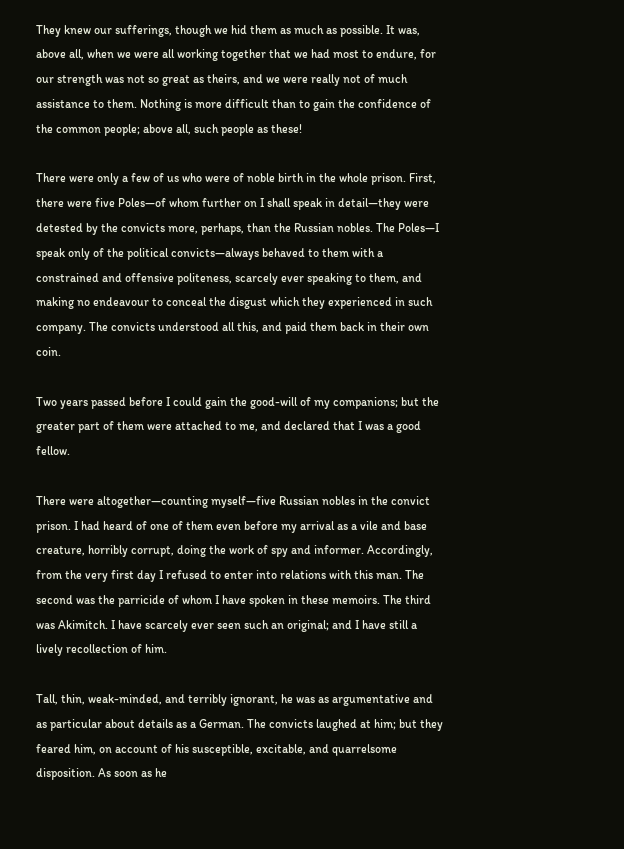They knew our sufferings, though we hid them as much as possible. It was, above all, when we were all working together that we had most to endure, for our strength was not so great as theirs, and we were really not of much assistance to them. Nothing is more difficult than to gain the confidence of the common people; above all, such people as these!

There were only a few of us who were of noble birth in the whole prison. First, there were five Poles—of whom further on I shall speak in detail—they were detested by the convicts more, perhaps, than the Russian nobles. The Poles—I speak only of the political convicts—always behaved to them with a constrained and offensive politeness, scarcely ever speaking to them, and making no endeavour to conceal the disgust which they experienced in such company. The convicts understood all this, and paid them back in their own coin.

Two years passed before I could gain the good-will of my companions; but the greater part of them were attached to me, and declared that I was a good fellow.

There were altogether—counting myself—five Russian nobles in the convict prison. I had heard of one of them even before my arrival as a vile and base creature, horribly corrupt, doing the work of spy and informer. Accordingly, from the very first day I refused to enter into relations with this man. The second was the parricide of whom I have spoken in these memoirs. The third was Akimitch. I have scarcely ever seen such an original; and I have still a lively recollection of him.

Tall, thin, weak-minded, and terribly ignorant, he was as argumentative and as particular about details as a German. The convicts laughed at him; but they feared him, on account of his susceptible, excitable, and quarrelsome disposition. As soon as he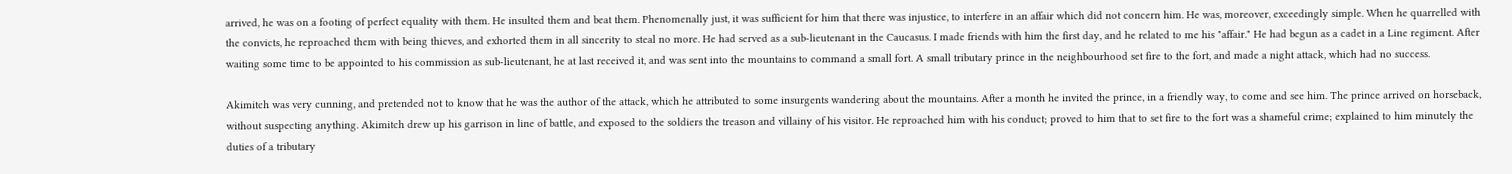arrived, he was on a footing of perfect equality with them. He insulted them and beat them. Phenomenally just, it was sufficient for him that there was injustice, to interfere in an affair which did not concern him. He was, moreover, exceedingly simple. When he quarrelled with the convicts, he reproached them with being thieves, and exhorted them in all sincerity to steal no more. He had served as a sub-lieutenant in the Caucasus. I made friends with him the first day, and he related to me his "affair." He had begun as a cadet in a Line regiment. After waiting some time to be appointed to his commission as sub-lieutenant, he at last received it, and was sent into the mountains to command a small fort. A small tributary prince in the neighbourhood set fire to the fort, and made a night attack, which had no success.

Akimitch was very cunning, and pretended not to know that he was the author of the attack, which he attributed to some insurgents wandering about the mountains. After a month he invited the prince, in a friendly way, to come and see him. The prince arrived on horseback, without suspecting anything. Akimitch drew up his garrison in line of battle, and exposed to the soldiers the treason and villainy of his visitor. He reproached him with his conduct; proved to him that to set fire to the fort was a shameful crime; explained to him minutely the duties of a tributary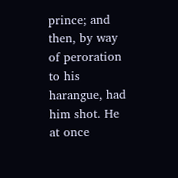prince; and then, by way of peroration to his harangue, had him shot. He at once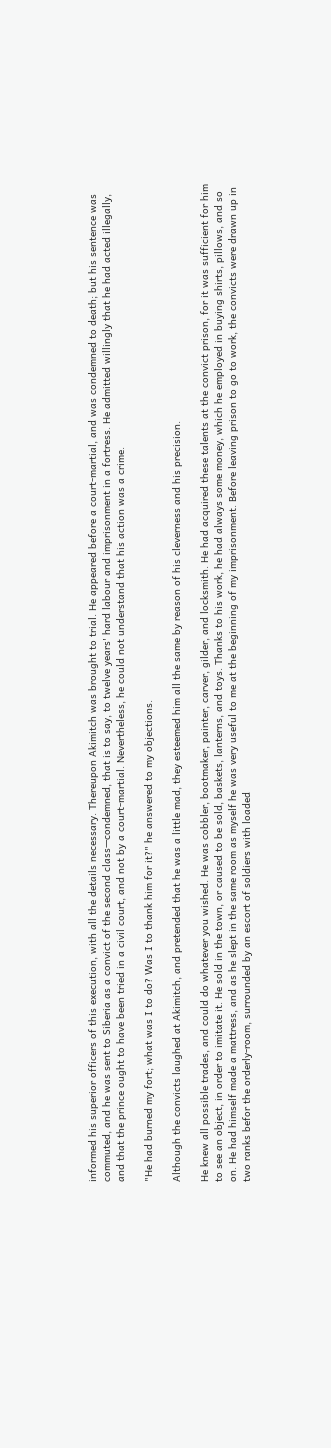informed his superior officers of this execution, with all the details necessary. Thereupon Akimitch was brought to trial. He appeared before a court-martial, and was condemned to death; but his sentence was commuted, and he was sent to Siberia as a convict of the second class—condemned, that is to say, to twelve years' hard labour and imprisonment in a fortress. He admitted willingly that he had acted illegally, and that the prince ought to have been tried in a civil court, and not by a court-martial. Nevertheless, he could not understand that his action was a crime.

"He had burned my fort; what was I to do? Was I to thank him for it?" he answered to my objections.

Although the convicts laughed at Akimitch, and pretended that he was a little mad, they esteemed him all the same by reason of his cleverness and his precision.

He knew all possible trades, and could do whatever you wished. He was cobbler, bootmaker, painter, carver, gilder, and locksmith. He had acquired these talents at the convict prison, for it was sufficient for him to see an object, in order to imitate it. He sold in the town, or caused to be sold, baskets, lanterns, and toys. Thanks to his work, he had always some money, which he employed in buying shirts, pillows, and so on. He had himself made a mattress, and as he slept in the same room as myself he was very useful to me at the beginning of my imprisonment. Before leaving prison to go to work, the convicts were drawn up in two ranks befor the orderly-room, surrounded by an escort of soldiers with loaded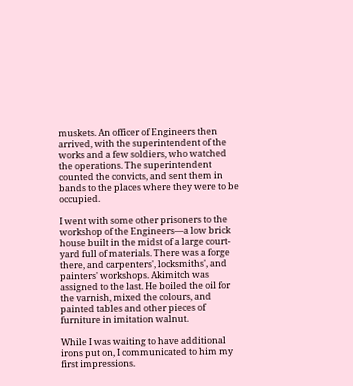muskets. An officer of Engineers then arrived, with the superintendent of the works and a few soldiers, who watched the operations. The superintendent counted the convicts, and sent them in bands to the places where they were to be occupied.

I went with some other prisoners to the workshop of the Engineers—a low brick house built in the midst of a large court-yard full of materials. There was a forge there, and carpenters', locksmiths', and painters' workshops. Akimitch was assigned to the last. He boiled the oil for the varnish, mixed the colours, and painted tables and other pieces of furniture in imitation walnut.

While I was waiting to have additional irons put on, I communicated to him my first impressions.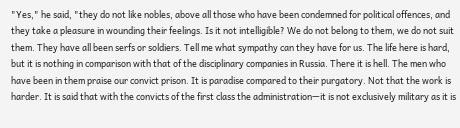"Yes," he said, "they do not like nobles, above all those who have been condemned for political offences, and they take a pleasure in wounding their feelings. Is it not intelligible? We do not belong to them, we do not suit them. They have all been serfs or soldiers. Tell me what sympathy can they have for us. The life here is hard, but it is nothing in comparison with that of the disciplinary companies in Russia. There it is hell. The men who have been in them praise our convict prison. It is paradise compared to their purgatory. Not that the work is harder. It is said that with the convicts of the first class the administration—it is not exclusively military as it is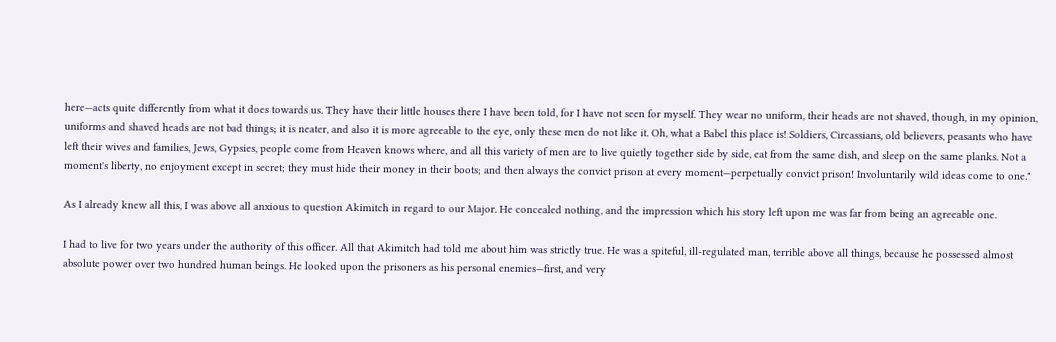here—acts quite differently from what it does towards us. They have their little houses there I have been told, for I have not seen for myself. They wear no uniform, their heads are not shaved, though, in my opinion, uniforms and shaved heads are not bad things; it is neater, and also it is more agreeable to the eye, only these men do not like it. Oh, what a Babel this place is! Soldiers, Circassians, old believers, peasants who have left their wives and families, Jews, Gypsies, people come from Heaven knows where, and all this variety of men are to live quietly together side by side, eat from the same dish, and sleep on the same planks. Not a moment's liberty, no enjoyment except in secret; they must hide their money in their boots; and then always the convict prison at every moment—perpetually convict prison! Involuntarily wild ideas come to one."

As I already knew all this, I was above all anxious to question Akimitch in regard to our Major. He concealed nothing, and the impression which his story left upon me was far from being an agreeable one.

I had to live for two years under the authority of this officer. All that Akimitch had told me about him was strictly true. He was a spiteful, ill-regulated man, terrible above all things, because he possessed almost absolute power over two hundred human beings. He looked upon the prisoners as his personal enemies—first, and very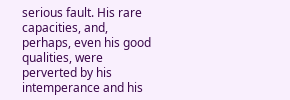serious fault. His rare capacities, and, perhaps, even his good qualities, were perverted by his intemperance and his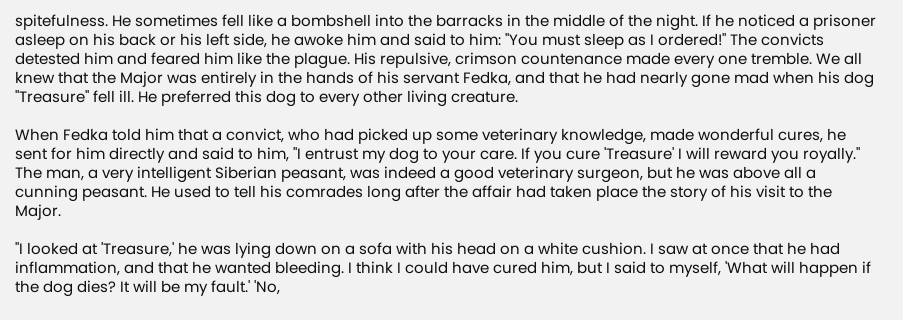spitefulness. He sometimes fell like a bombshell into the barracks in the middle of the night. If he noticed a prisoner asleep on his back or his left side, he awoke him and said to him: "You must sleep as I ordered!" The convicts detested him and feared him like the plague. His repulsive, crimson countenance made every one tremble. We all knew that the Major was entirely in the hands of his servant Fedka, and that he had nearly gone mad when his dog "Treasure" fell ill. He preferred this dog to every other living creature.

When Fedka told him that a convict, who had picked up some veterinary knowledge, made wonderful cures, he sent for him directly and said to him, "I entrust my dog to your care. If you cure 'Treasure' I will reward you royally." The man, a very intelligent Siberian peasant, was indeed a good veterinary surgeon, but he was above all a cunning peasant. He used to tell his comrades long after the affair had taken place the story of his visit to the Major.

"I looked at 'Treasure,' he was lying down on a sofa with his head on a white cushion. I saw at once that he had inflammation, and that he wanted bleeding. I think I could have cured him, but I said to myself, 'What will happen if the dog dies? It will be my fault.' 'No,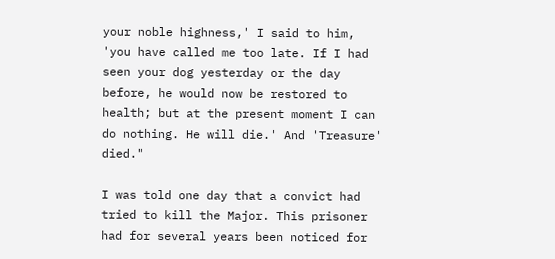your noble highness,' I said to him, 'you have called me too late. If I had seen your dog yesterday or the day before, he would now be restored to health; but at the present moment I can do nothing. He will die.' And 'Treasure' died."

I was told one day that a convict had tried to kill the Major. This prisoner had for several years been noticed for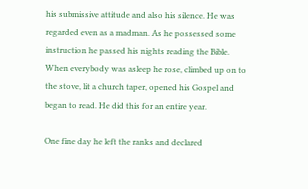his submissive attitude and also his silence. He was regarded even as a madman. As he possessed some instruction he passed his nights reading the Bible. When everybody was asleep he rose, climbed up on to the stove, lit a church taper, opened his Gospel and began to read. He did this for an entire year.

One fine day he left the ranks and declared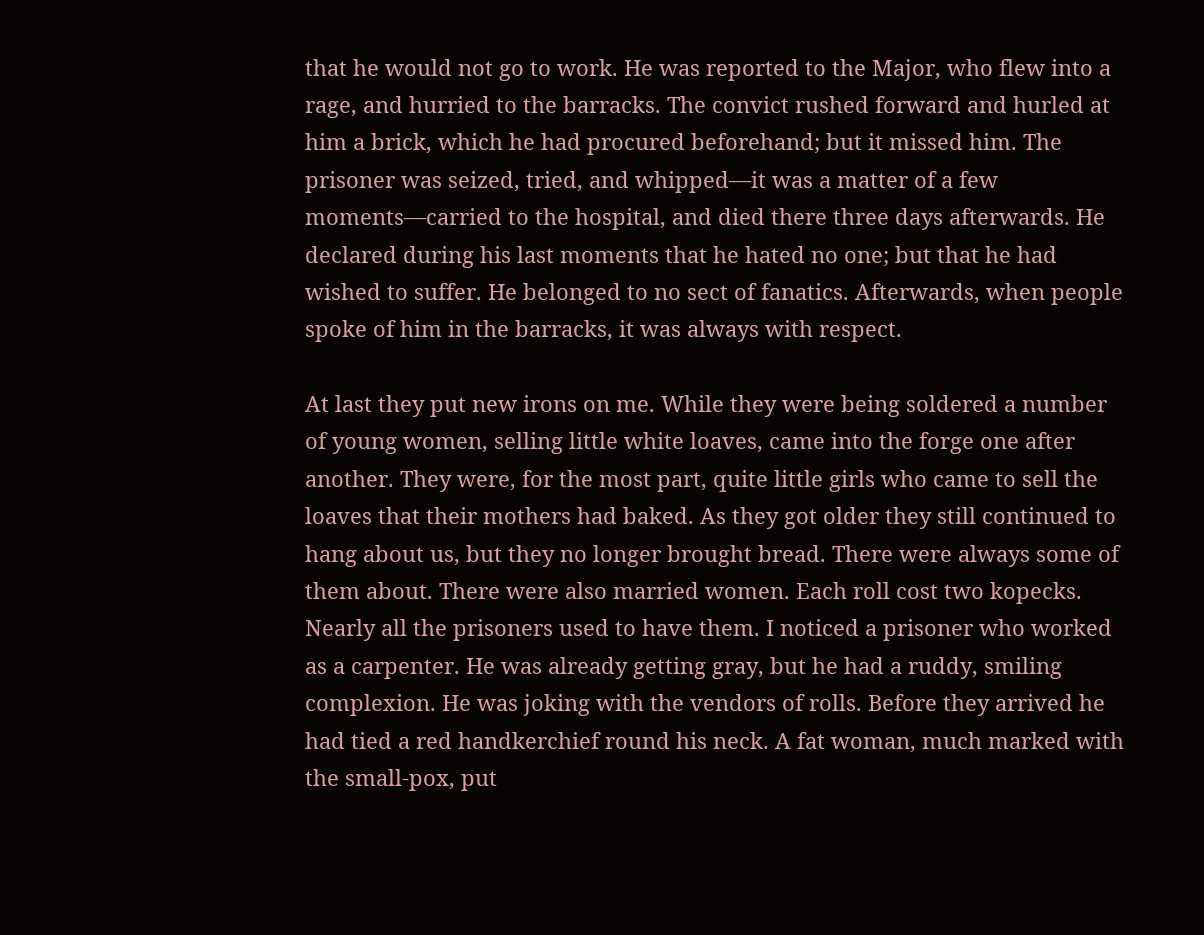that he would not go to work. He was reported to the Major, who flew into a rage, and hurried to the barracks. The convict rushed forward and hurled at him a brick, which he had procured beforehand; but it missed him. The prisoner was seized, tried, and whipped—it was a matter of a few moments—carried to the hospital, and died there three days afterwards. He declared during his last moments that he hated no one; but that he had wished to suffer. He belonged to no sect of fanatics. Afterwards, when people spoke of him in the barracks, it was always with respect.

At last they put new irons on me. While they were being soldered a number of young women, selling little white loaves, came into the forge one after another. They were, for the most part, quite little girls who came to sell the loaves that their mothers had baked. As they got older they still continued to hang about us, but they no longer brought bread. There were always some of them about. There were also married women. Each roll cost two kopecks. Nearly all the prisoners used to have them. I noticed a prisoner who worked as a carpenter. He was already getting gray, but he had a ruddy, smiling complexion. He was joking with the vendors of rolls. Before they arrived he had tied a red handkerchief round his neck. A fat woman, much marked with the small-pox, put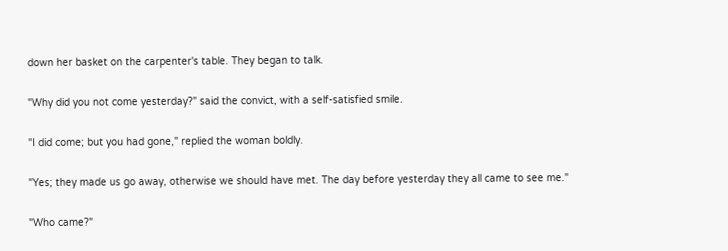down her basket on the carpenter's table. They began to talk.

"Why did you not come yesterday?" said the convict, with a self-satisfied smile.

"I did come; but you had gone," replied the woman boldly.

"Yes; they made us go away, otherwise we should have met. The day before yesterday they all came to see me."

"Who came?"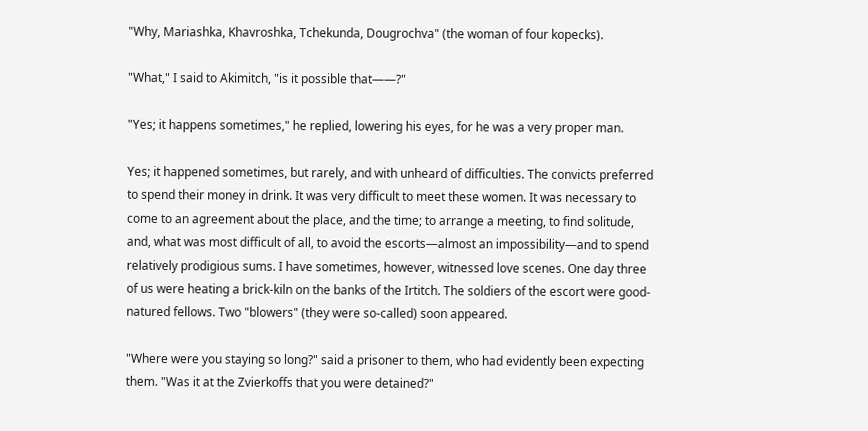"Why, Mariashka, Khavroshka, Tchekunda, Dougrochva" (the woman of four kopecks).

"What," I said to Akimitch, "is it possible that——?"

"Yes; it happens sometimes," he replied, lowering his eyes, for he was a very proper man.

Yes; it happened sometimes, but rarely, and with unheard of difficulties. The convicts preferred to spend their money in drink. It was very difficult to meet these women. It was necessary to come to an agreement about the place, and the time; to arrange a meeting, to find solitude, and, what was most difficult of all, to avoid the escorts—almost an impossibility—and to spend relatively prodigious sums. I have sometimes, however, witnessed love scenes. One day three of us were heating a brick-kiln on the banks of the Irtitch. The soldiers of the escort were good-natured fellows. Two "blowers" (they were so-called) soon appeared.

"Where were you staying so long?" said a prisoner to them, who had evidently been expecting them. "Was it at the Zvierkoffs that you were detained?"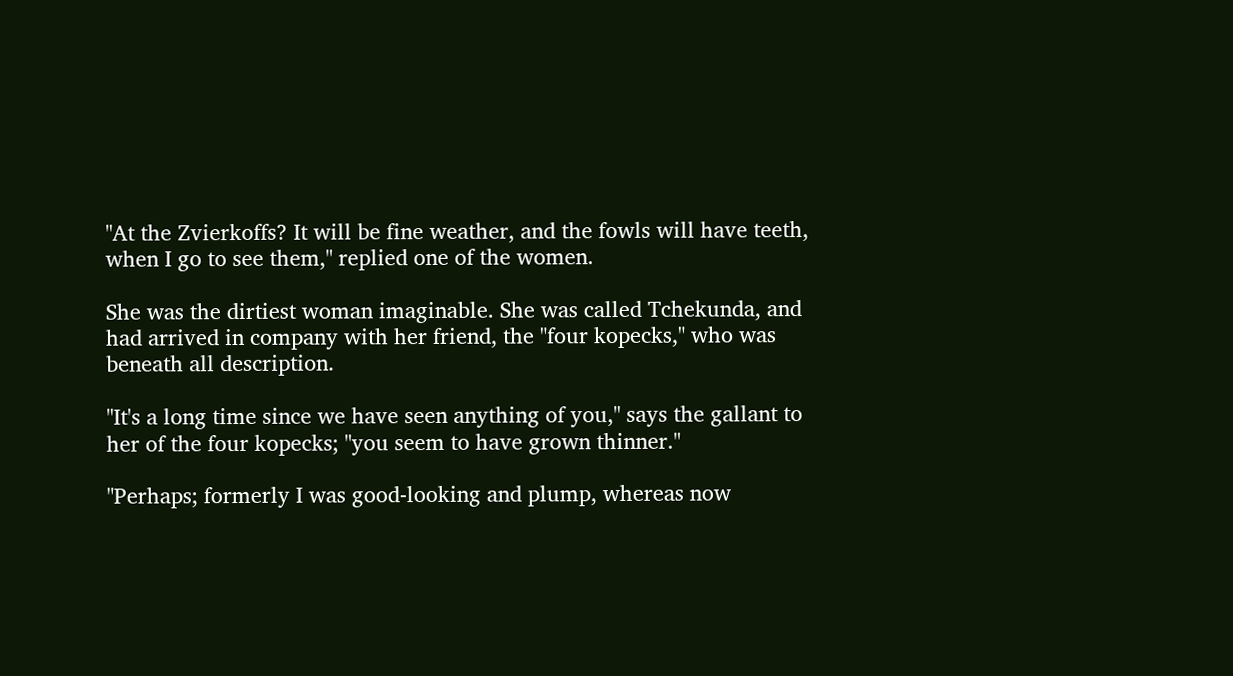"At the Zvierkoffs? It will be fine weather, and the fowls will have teeth, when I go to see them," replied one of the women.

She was the dirtiest woman imaginable. She was called Tchekunda, and had arrived in company with her friend, the "four kopecks," who was beneath all description.

"It's a long time since we have seen anything of you," says the gallant to her of the four kopecks; "you seem to have grown thinner."

"Perhaps; formerly I was good-looking and plump, whereas now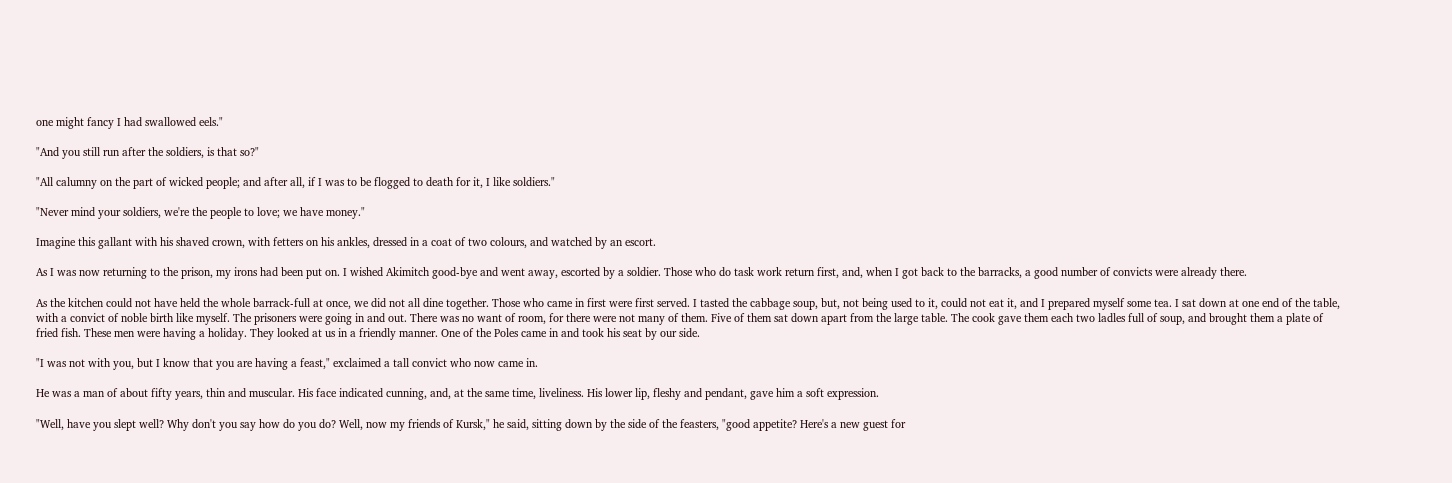one might fancy I had swallowed eels."

"And you still run after the soldiers, is that so?"

"All calumny on the part of wicked people; and after all, if I was to be flogged to death for it, I like soldiers."

"Never mind your soldiers, we're the people to love; we have money."

Imagine this gallant with his shaved crown, with fetters on his ankles, dressed in a coat of two colours, and watched by an escort.

As I was now returning to the prison, my irons had been put on. I wished Akimitch good-bye and went away, escorted by a soldier. Those who do task work return first, and, when I got back to the barracks, a good number of convicts were already there.

As the kitchen could not have held the whole barrack-full at once, we did not all dine together. Those who came in first were first served. I tasted the cabbage soup, but, not being used to it, could not eat it, and I prepared myself some tea. I sat down at one end of the table, with a convict of noble birth like myself. The prisoners were going in and out. There was no want of room, for there were not many of them. Five of them sat down apart from the large table. The cook gave them each two ladles full of soup, and brought them a plate of fried fish. These men were having a holiday. They looked at us in a friendly manner. One of the Poles came in and took his seat by our side.

"I was not with you, but I know that you are having a feast," exclaimed a tall convict who now came in.

He was a man of about fifty years, thin and muscular. His face indicated cunning, and, at the same time, liveliness. His lower lip, fleshy and pendant, gave him a soft expression.

"Well, have you slept well? Why don't you say how do you do? Well, now my friends of Kursk," he said, sitting down by the side of the feasters, "good appetite? Here's a new guest for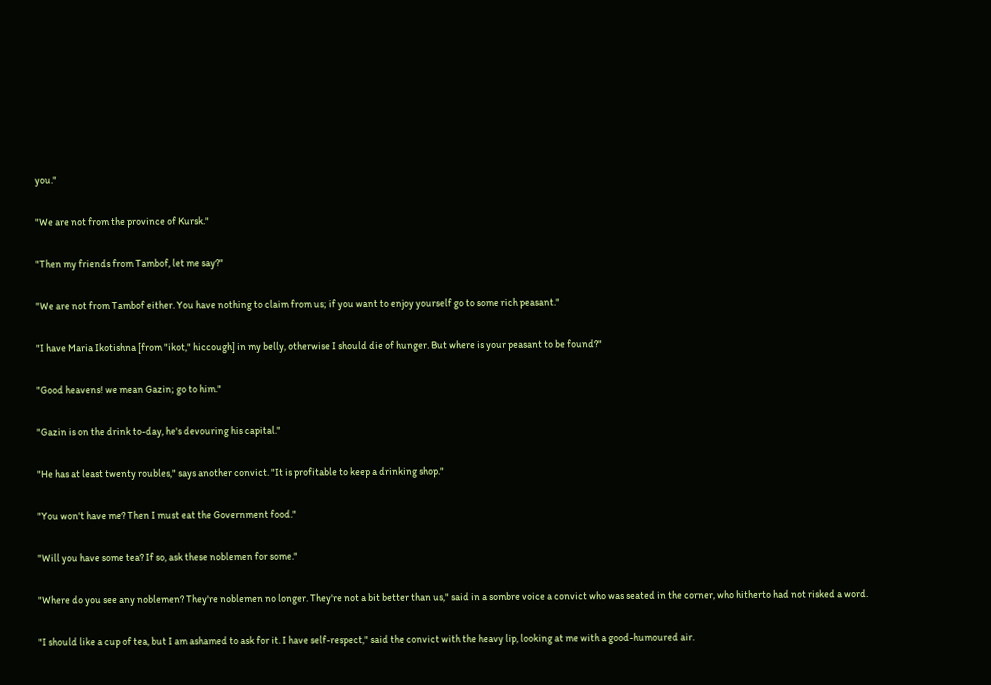you."

"We are not from the province of Kursk."

"Then my friends from Tambof, let me say?"

"We are not from Tambof either. You have nothing to claim from us; if you want to enjoy yourself go to some rich peasant."

"I have Maria Ikotishna [from "ikot," hiccough] in my belly, otherwise I should die of hunger. But where is your peasant to be found?"

"Good heavens! we mean Gazin; go to him."

"Gazin is on the drink to-day, he's devouring his capital."

"He has at least twenty roubles," says another convict. "It is profitable to keep a drinking shop."

"You won't have me? Then I must eat the Government food."

"Will you have some tea? If so, ask these noblemen for some."

"Where do you see any noblemen? They're noblemen no longer. They're not a bit better than us," said in a sombre voice a convict who was seated in the corner, who hitherto had not risked a word.

"I should like a cup of tea, but I am ashamed to ask for it. I have self-respect," said the convict with the heavy lip, looking at me with a good-humoured air.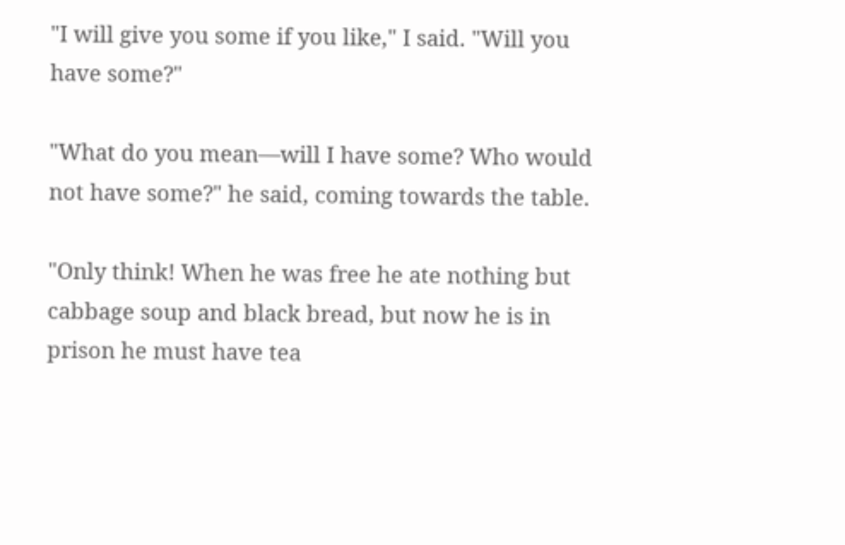"I will give you some if you like," I said. "Will you have some?"

"What do you mean—will I have some? Who would not have some?" he said, coming towards the table.

"Only think! When he was free he ate nothing but cabbage soup and black bread, but now he is in prison he must have tea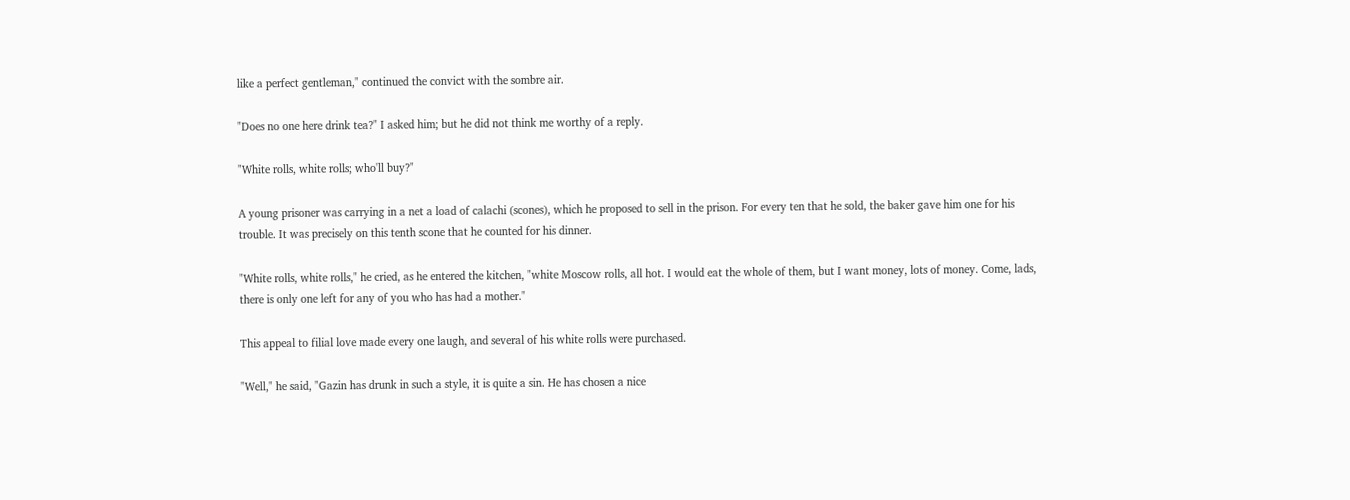like a perfect gentleman," continued the convict with the sombre air.

"Does no one here drink tea?" I asked him; but he did not think me worthy of a reply.

"White rolls, white rolls; who'll buy?"

A young prisoner was carrying in a net a load of calachi (scones), which he proposed to sell in the prison. For every ten that he sold, the baker gave him one for his trouble. It was precisely on this tenth scone that he counted for his dinner.

"White rolls, white rolls," he cried, as he entered the kitchen, "white Moscow rolls, all hot. I would eat the whole of them, but I want money, lots of money. Come, lads, there is only one left for any of you who has had a mother."

This appeal to filial love made every one laugh, and several of his white rolls were purchased.

"Well," he said, "Gazin has drunk in such a style, it is quite a sin. He has chosen a nice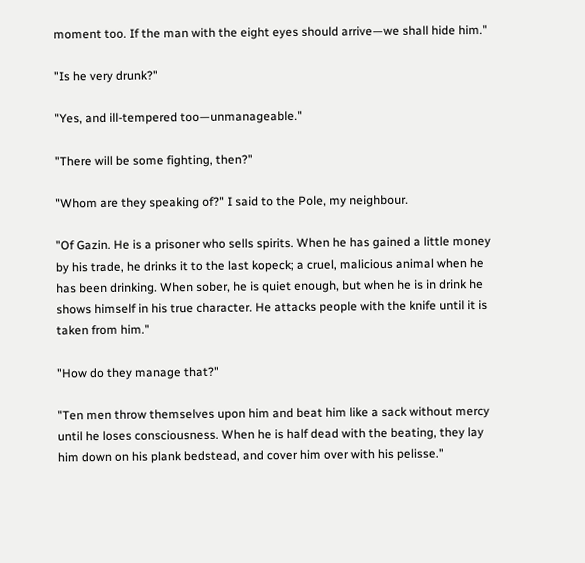moment too. If the man with the eight eyes should arrive—we shall hide him."

"Is he very drunk?"

"Yes, and ill-tempered too—unmanageable."

"There will be some fighting, then?"

"Whom are they speaking of?" I said to the Pole, my neighbour.

"Of Gazin. He is a prisoner who sells spirits. When he has gained a little money by his trade, he drinks it to the last kopeck; a cruel, malicious animal when he has been drinking. When sober, he is quiet enough, but when he is in drink he shows himself in his true character. He attacks people with the knife until it is taken from him."

"How do they manage that?"

"Ten men throw themselves upon him and beat him like a sack without mercy until he loses consciousness. When he is half dead with the beating, they lay him down on his plank bedstead, and cover him over with his pelisse."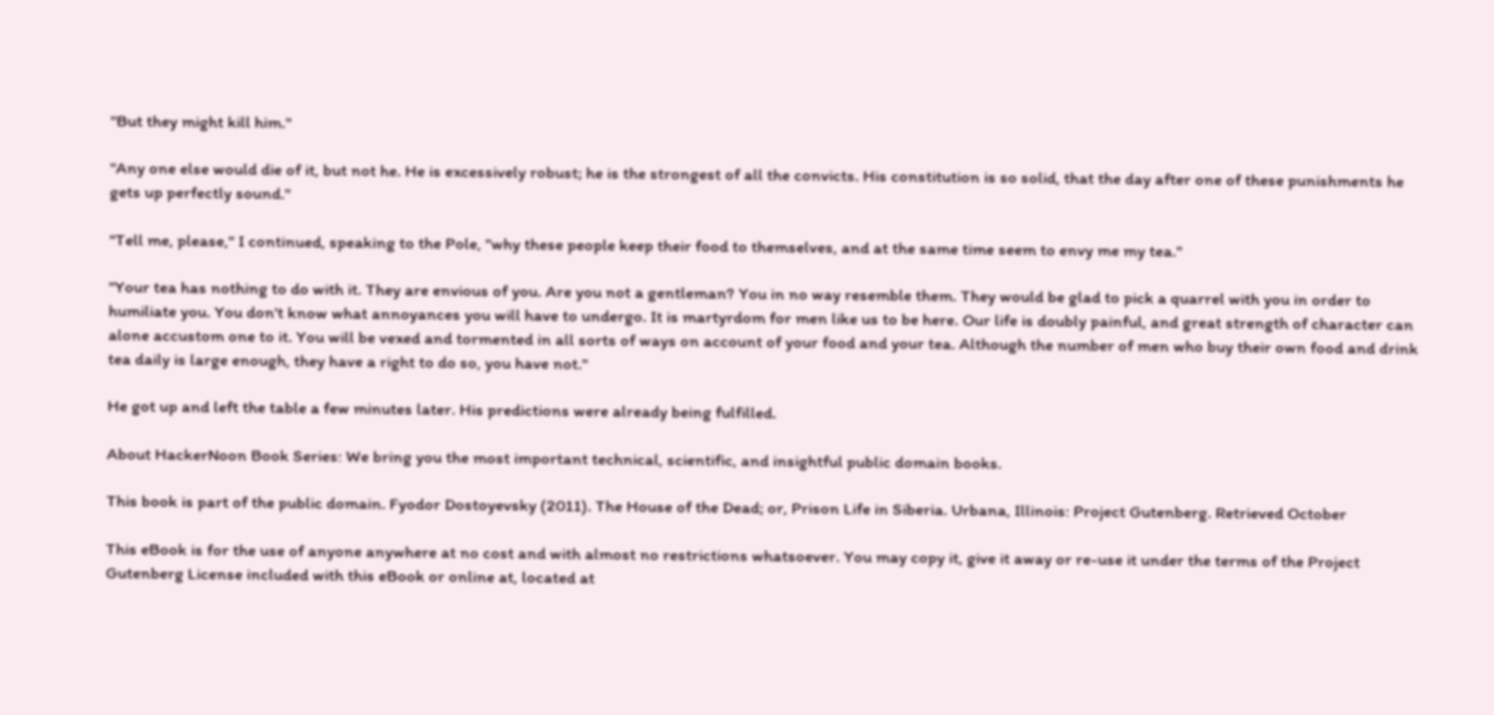"But they might kill him."

"Any one else would die of it, but not he. He is excessively robust; he is the strongest of all the convicts. His constitution is so solid, that the day after one of these punishments he gets up perfectly sound."

"Tell me, please," I continued, speaking to the Pole, "why these people keep their food to themselves, and at the same time seem to envy me my tea."

"Your tea has nothing to do with it. They are envious of you. Are you not a gentleman? You in no way resemble them. They would be glad to pick a quarrel with you in order to humiliate you. You don't know what annoyances you will have to undergo. It is martyrdom for men like us to be here. Our life is doubly painful, and great strength of character can alone accustom one to it. You will be vexed and tormented in all sorts of ways on account of your food and your tea. Although the number of men who buy their own food and drink tea daily is large enough, they have a right to do so, you have not."

He got up and left the table a few minutes later. His predictions were already being fulfilled.

About HackerNoon Book Series: We bring you the most important technical, scientific, and insightful public domain books.

This book is part of the public domain. Fyodor Dostoyevsky (2011). The House of the Dead; or, Prison Life in Siberia. Urbana, Illinois: Project Gutenberg. Retrieved October

This eBook is for the use of anyone anywhere at no cost and with almost no restrictions whatsoever. You may copy it, give it away or re-use it under the terms of the Project Gutenberg License included with this eBook or online at, located at